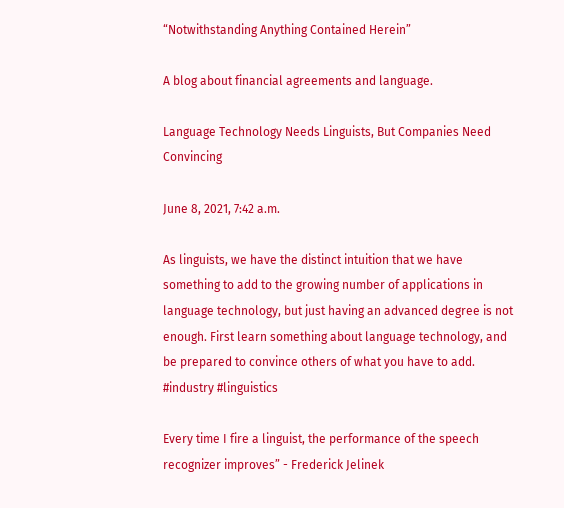“Notwithstanding Anything Contained Herein”

A blog about financial agreements and language.

Language Technology Needs Linguists, But Companies Need Convincing

June 8, 2021, 7:42 a.m.

As linguists, we have the distinct intuition that we have something to add to the growing number of applications in language technology, but just having an advanced degree is not enough. First learn something about language technology, and be prepared to convince others of what you have to add. #industry #linguistics

Every time I fire a linguist, the performance of the speech recognizer improves” - Frederick Jelinek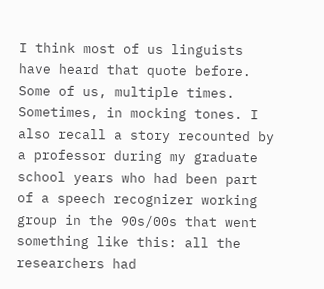I think most of us linguists have heard that quote before. Some of us, multiple times.  Sometimes, in mocking tones. I also recall a story recounted by a professor during my graduate school years who had been part of a speech recognizer working group in the 90s/00s that went something like this: all the researchers had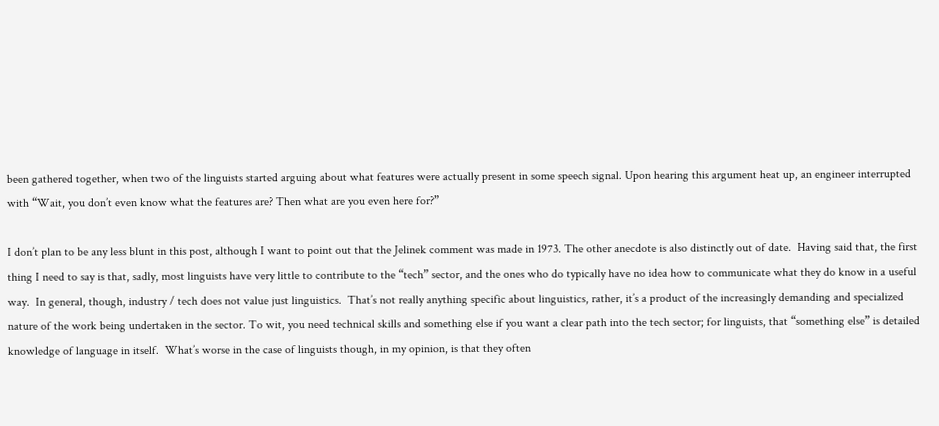been gathered together, when two of the linguists started arguing about what features were actually present in some speech signal. Upon hearing this argument heat up, an engineer interrupted with “Wait, you don’t even know what the features are? Then what are you even here for?”

I don’t plan to be any less blunt in this post, although I want to point out that the Jelinek comment was made in 1973. The other anecdote is also distinctly out of date.  Having said that, the first thing I need to say is that, sadly, most linguists have very little to contribute to the “tech” sector, and the ones who do typically have no idea how to communicate what they do know in a useful way.  In general, though, industry / tech does not value just linguistics.  That’s not really anything specific about linguistics, rather, it’s a product of the increasingly demanding and specialized nature of the work being undertaken in the sector. To wit, you need technical skills and something else if you want a clear path into the tech sector; for linguists, that “something else” is detailed knowledge of language in itself.  What’s worse in the case of linguists though, in my opinion, is that they often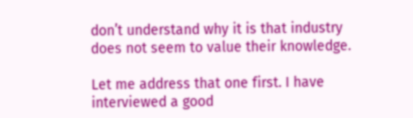don’t understand why it is that industry does not seem to value their knowledge.

Let me address that one first. I have interviewed a good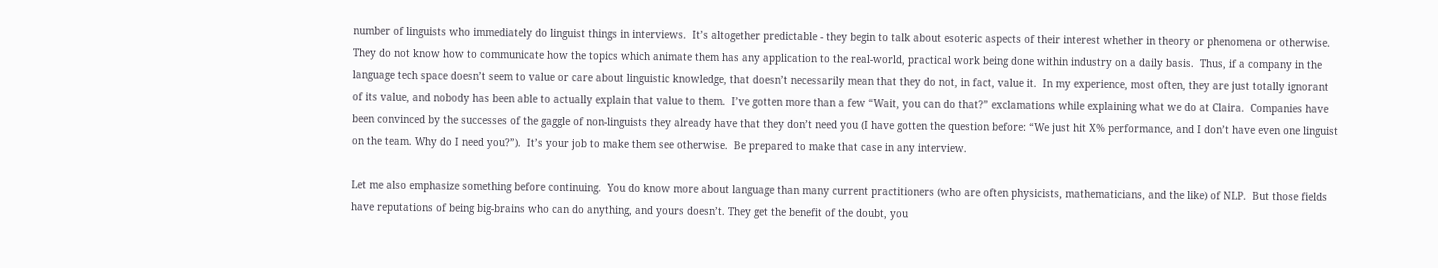number of linguists who immediately do linguist things in interviews.  It’s altogether predictable - they begin to talk about esoteric aspects of their interest whether in theory or phenomena or otherwise.  They do not know how to communicate how the topics which animate them has any application to the real-world, practical work being done within industry on a daily basis.  Thus, if a company in the language tech space doesn’t seem to value or care about linguistic knowledge, that doesn’t necessarily mean that they do not, in fact, value it.  In my experience, most often, they are just totally ignorant of its value, and nobody has been able to actually explain that value to them.  I’ve gotten more than a few “Wait, you can do that?” exclamations while explaining what we do at Claira.  Companies have been convinced by the successes of the gaggle of non-linguists they already have that they don’t need you (I have gotten the question before: “We just hit X% performance, and I don’t have even one linguist on the team. Why do I need you?”).  It’s your job to make them see otherwise.  Be prepared to make that case in any interview.

Let me also emphasize something before continuing.  You do know more about language than many current practitioners (who are often physicists, mathematicians, and the like) of NLP.  But those fields have reputations of being big-brains who can do anything, and yours doesn’t. They get the benefit of the doubt, you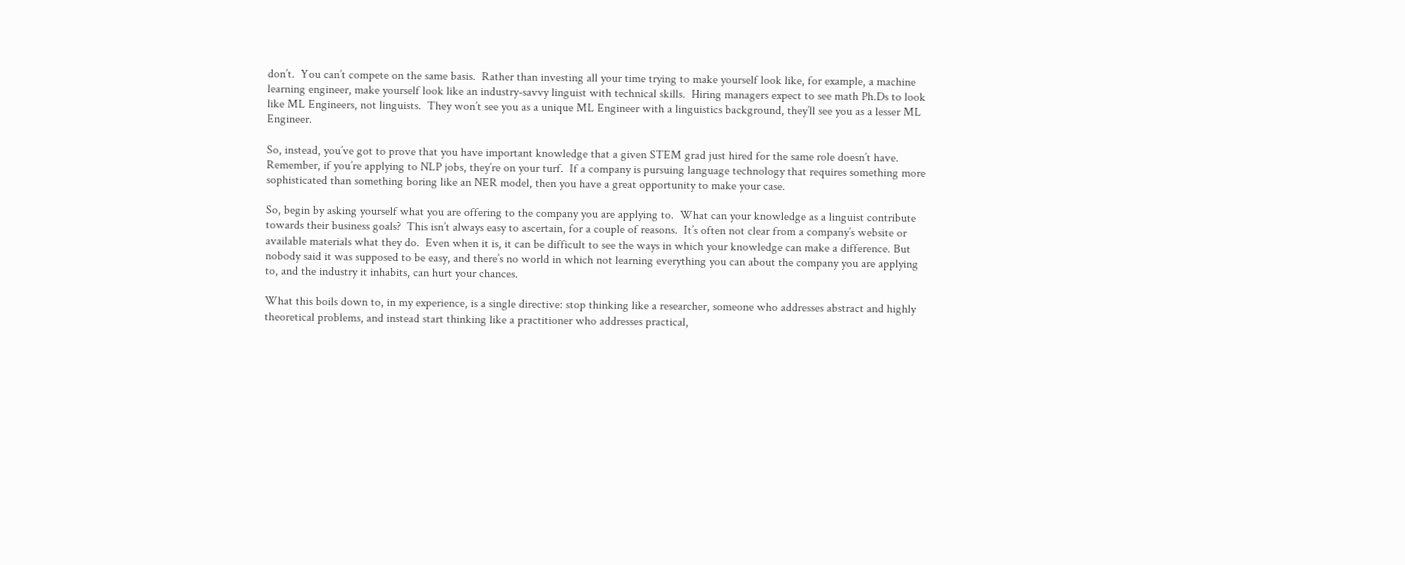don’t.  You can’t compete on the same basis.  Rather than investing all your time trying to make yourself look like, for example, a machine learning engineer, make yourself look like an industry-savvy linguist with technical skills.  Hiring managers expect to see math Ph.Ds to look like ML Engineers, not linguists.  They won’t see you as a unique ML Engineer with a linguistics background, they’ll see you as a lesser ML Engineer.

So, instead, you’ve got to prove that you have important knowledge that a given STEM grad just hired for the same role doesn’t have.  Remember, if you’re applying to NLP jobs, they’re on your turf.  If a company is pursuing language technology that requires something more sophisticated than something boring like an NER model, then you have a great opportunity to make your case.

So, begin by asking yourself what you are offering to the company you are applying to.  What can your knowledge as a linguist contribute towards their business goals?  This isn’t always easy to ascertain, for a couple of reasons.  It’s often not clear from a company’s website or available materials what they do.  Even when it is, it can be difficult to see the ways in which your knowledge can make a difference. But nobody said it was supposed to be easy, and there’s no world in which not learning everything you can about the company you are applying to, and the industry it inhabits, can hurt your chances.

What this boils down to, in my experience, is a single directive: stop thinking like a researcher, someone who addresses abstract and highly theoretical problems, and instead start thinking like a practitioner who addresses practical,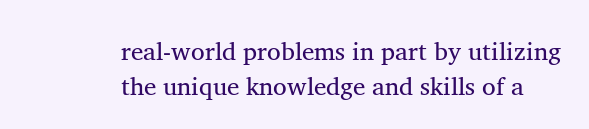real-world problems in part by utilizing the unique knowledge and skills of a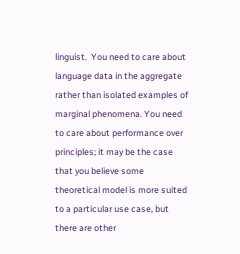linguist.  You need to care about language data in the aggregate rather than isolated examples of marginal phenomena. You need to care about performance over principles; it may be the case that you believe some theoretical model is more suited to a particular use case, but there are other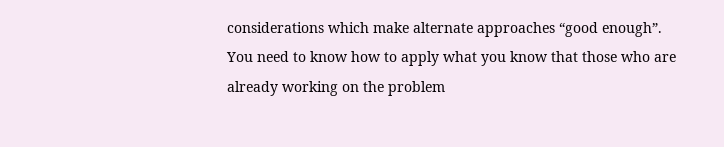considerations which make alternate approaches “good enough”. You need to know how to apply what you know that those who are already working on the problem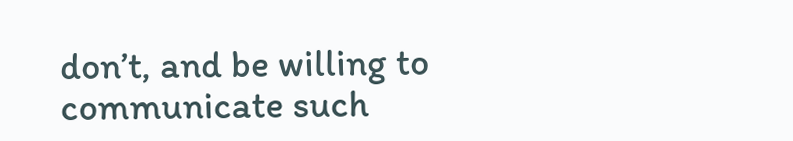don’t, and be willing to communicate such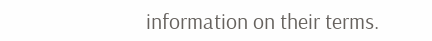information on their terms.